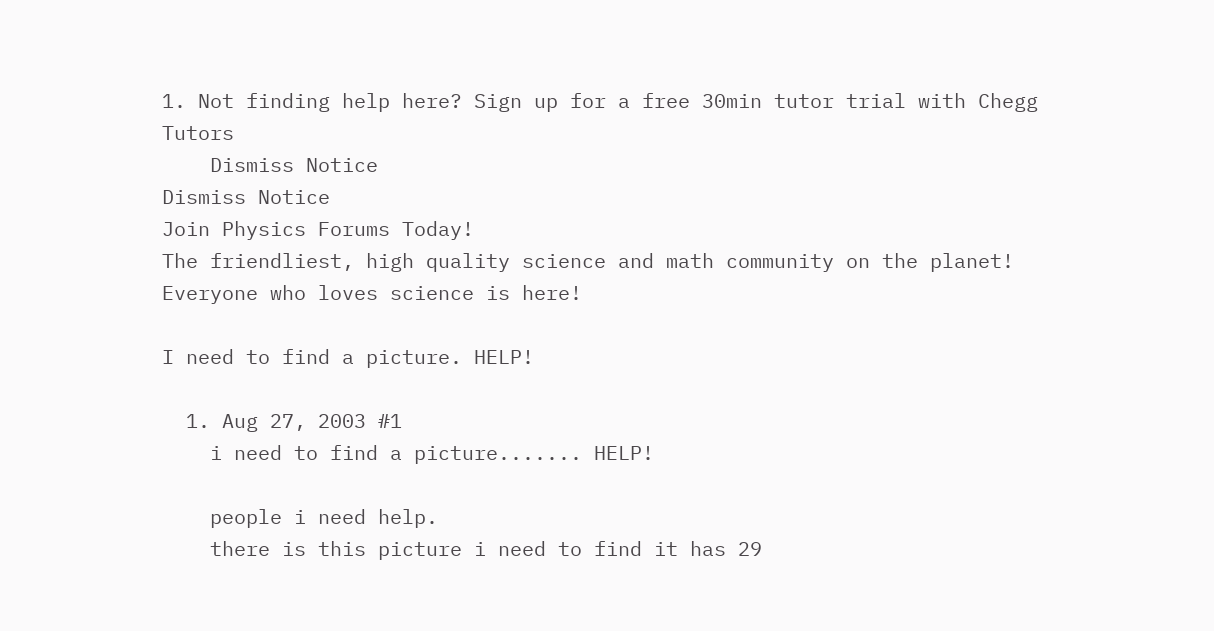1. Not finding help here? Sign up for a free 30min tutor trial with Chegg Tutors
    Dismiss Notice
Dismiss Notice
Join Physics Forums Today!
The friendliest, high quality science and math community on the planet! Everyone who loves science is here!

I need to find a picture. HELP!

  1. Aug 27, 2003 #1
    i need to find a picture....... HELP!

    people i need help.
    there is this picture i need to find it has 29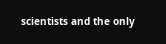scientists and the only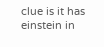clue is it has einstein in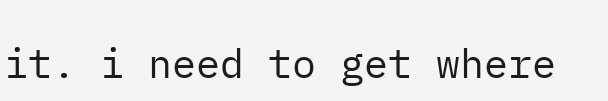it. i need to get where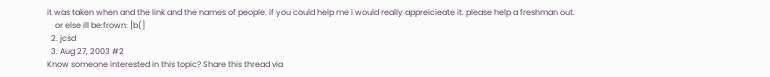it was taken when and the link and the names of people. if you could help me i would really appreicieate it. please help a freshman out.
    or else ill be:frown: [b(]
  2. jcsd
  3. Aug 27, 2003 #2
Know someone interested in this topic? Share this thread via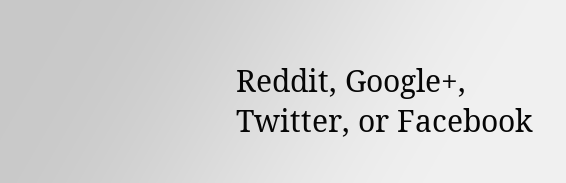Reddit, Google+, Twitter, or Facebook